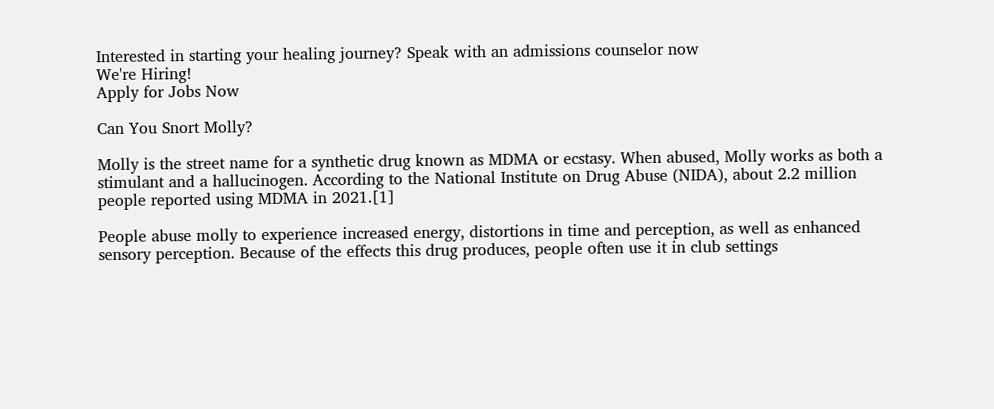Interested in starting your healing journey? Speak with an admissions counselor now
We're Hiring!
Apply for Jobs Now

Can You Snort Molly?

Molly is the street name for a synthetic drug known as MDMA or ecstasy. When abused, Molly works as both a stimulant and a hallucinogen. According to the National Institute on Drug Abuse (NIDA), about 2.2 million people reported using MDMA in 2021.[1]

People abuse molly to experience increased energy, distortions in time and perception, as well as enhanced sensory perception. Because of the effects this drug produces, people often use it in club settings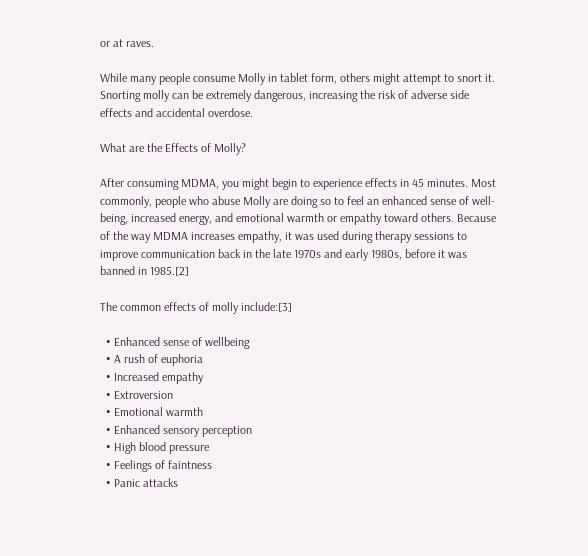or at raves.

While many people consume Molly in tablet form, others might attempt to snort it. Snorting molly can be extremely dangerous, increasing the risk of adverse side effects and accidental overdose.

What are the Effects of Molly?

After consuming MDMA, you might begin to experience effects in 45 minutes. Most commonly, people who abuse Molly are doing so to feel an enhanced sense of well-being, increased energy, and emotional warmth or empathy toward others. Because of the way MDMA increases empathy, it was used during therapy sessions to improve communication back in the late 1970s and early 1980s, before it was banned in 1985.[2]

The common effects of molly include:[3]

  • Enhanced sense of wellbeing
  • A rush of euphoria
  • Increased empathy
  • Extroversion
  • Emotional warmth
  • Enhanced sensory perception
  • High blood pressure
  • Feelings of faintness
  • Panic attacks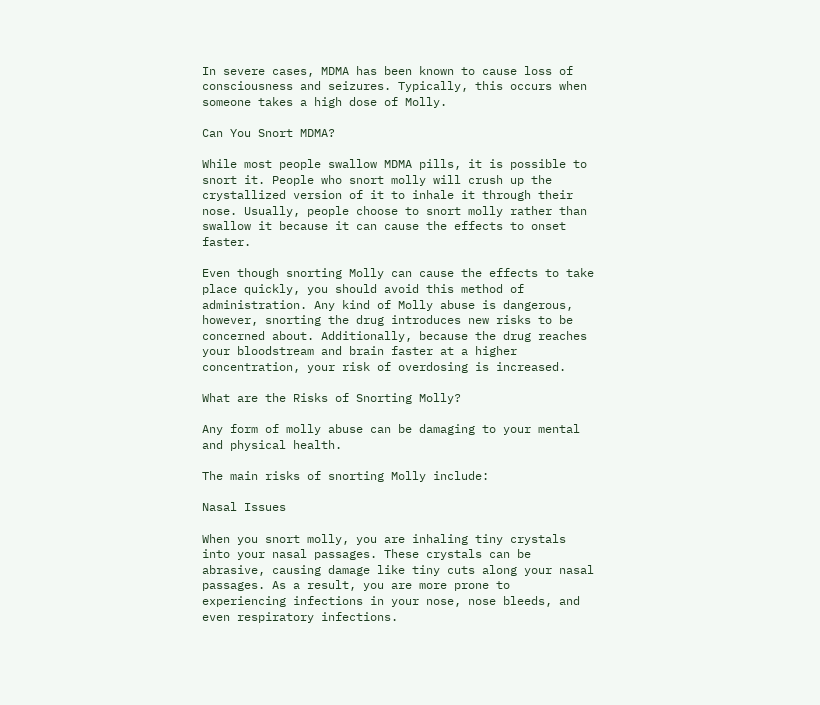In severe cases, MDMA has been known to cause loss of consciousness and seizures. Typically, this occurs when someone takes a high dose of Molly.

Can You Snort MDMA?

While most people swallow MDMA pills, it is possible to snort it. People who snort molly will crush up the crystallized version of it to inhale it through their nose. Usually, people choose to snort molly rather than swallow it because it can cause the effects to onset faster.

Even though snorting Molly can cause the effects to take place quickly, you should avoid this method of administration. Any kind of Molly abuse is dangerous, however, snorting the drug introduces new risks to be concerned about. Additionally, because the drug reaches your bloodstream and brain faster at a higher concentration, your risk of overdosing is increased.

What are the Risks of Snorting Molly?

Any form of molly abuse can be damaging to your mental and physical health.

The main risks of snorting Molly include:

Nasal Issues

When you snort molly, you are inhaling tiny crystals into your nasal passages. These crystals can be abrasive, causing damage like tiny cuts along your nasal passages. As a result, you are more prone to experiencing infections in your nose, nose bleeds, and even respiratory infections.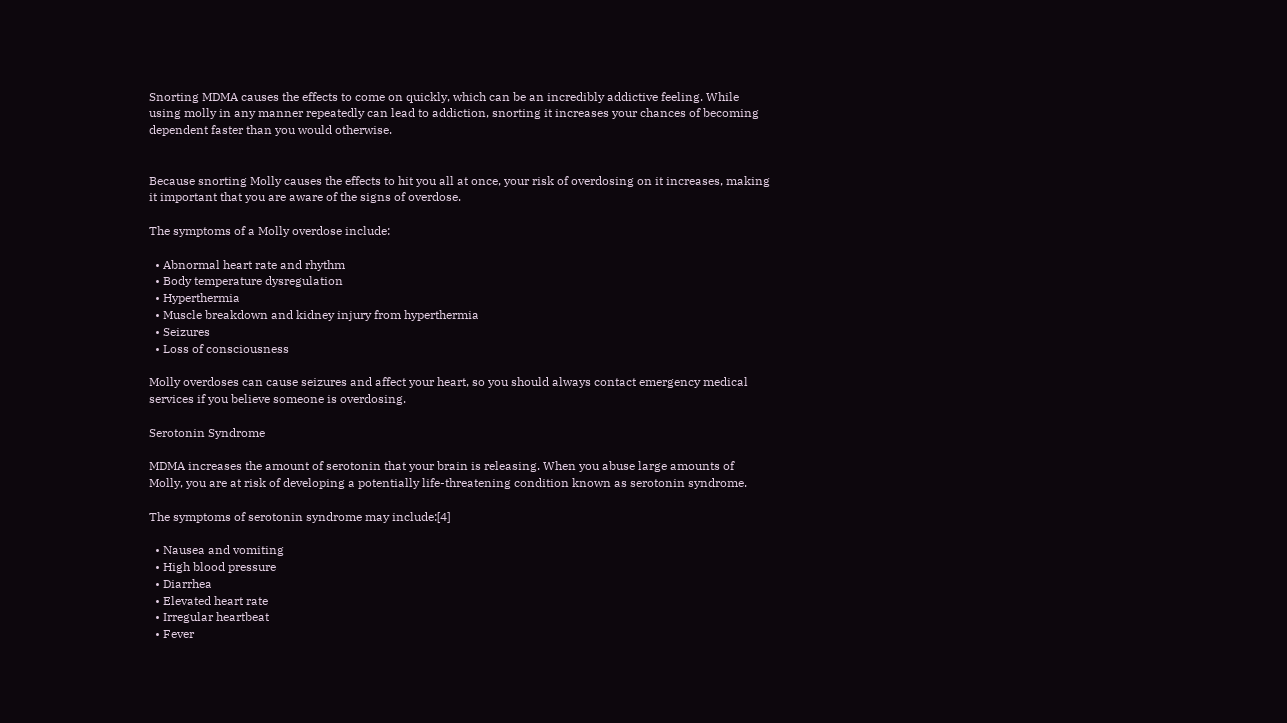Snorting MDMA causes the effects to come on quickly, which can be an incredibly addictive feeling. While using molly in any manner repeatedly can lead to addiction, snorting it increases your chances of becoming dependent faster than you would otherwise.


Because snorting Molly causes the effects to hit you all at once, your risk of overdosing on it increases, making it important that you are aware of the signs of overdose.

The symptoms of a Molly overdose include:

  • Abnormal heart rate and rhythm
  • Body temperature dysregulation
  • Hyperthermia
  • Muscle breakdown and kidney injury from hyperthermia
  • Seizures
  • Loss of consciousness

Molly overdoses can cause seizures and affect your heart, so you should always contact emergency medical services if you believe someone is overdosing.

Serotonin Syndrome

MDMA increases the amount of serotonin that your brain is releasing. When you abuse large amounts of Molly, you are at risk of developing a potentially life-threatening condition known as serotonin syndrome.

The symptoms of serotonin syndrome may include:[4]

  • Nausea and vomiting
  • High blood pressure
  • Diarrhea
  • Elevated heart rate
  • Irregular heartbeat
  • Fever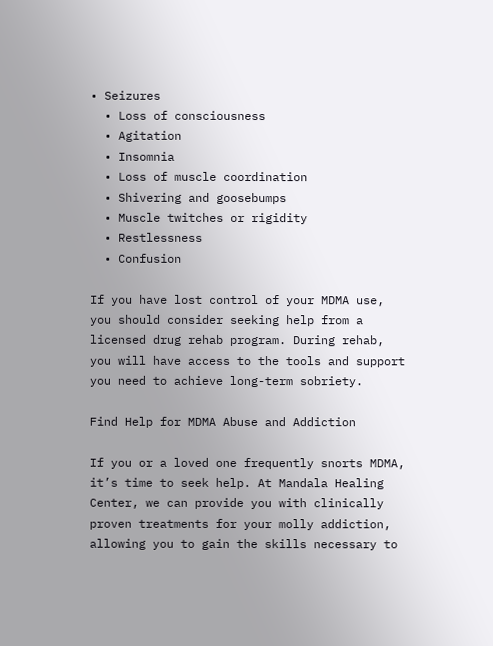• Seizures
  • Loss of consciousness
  • Agitation
  • Insomnia
  • Loss of muscle coordination
  • Shivering and goosebumps
  • Muscle twitches or rigidity
  • Restlessness
  • Confusion

If you have lost control of your MDMA use, you should consider seeking help from a licensed drug rehab program. During rehab, you will have access to the tools and support you need to achieve long-term sobriety.

Find Help for MDMA Abuse and Addiction

If you or a loved one frequently snorts MDMA, it’s time to seek help. At Mandala Healing Center, we can provide you with clinically proven treatments for your molly addiction, allowing you to gain the skills necessary to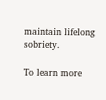maintain lifelong sobriety.

To learn more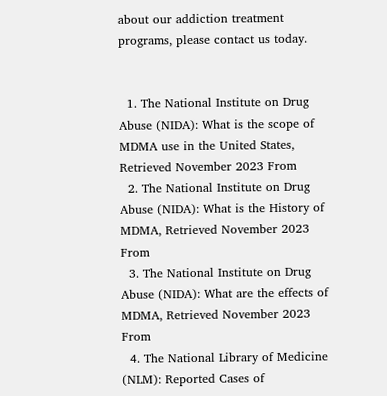about our addiction treatment programs, please contact us today.


  1. The National Institute on Drug Abuse (NIDA): What is the scope of MDMA use in the United States, Retrieved November 2023 From
  2. The National Institute on Drug Abuse (NIDA): What is the History of MDMA, Retrieved November 2023 From
  3. The National Institute on Drug Abuse (NIDA): What are the effects of MDMA, Retrieved November 2023 From
  4. The National Library of Medicine (NLM): Reported Cases of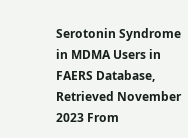Serotonin Syndrome in MDMA Users in FAERS Database, Retrieved November 2023 From